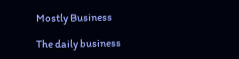Mostly Business

The daily business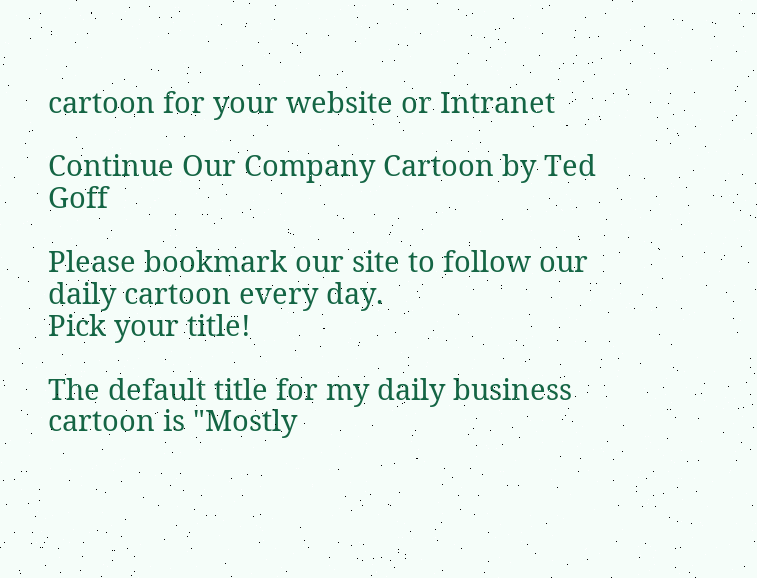cartoon for your website or Intranet

Continue Our Company Cartoon by Ted Goff

Please bookmark our site to follow our daily cartoon every day.
Pick your title!

The default title for my daily business cartoon is "Mostly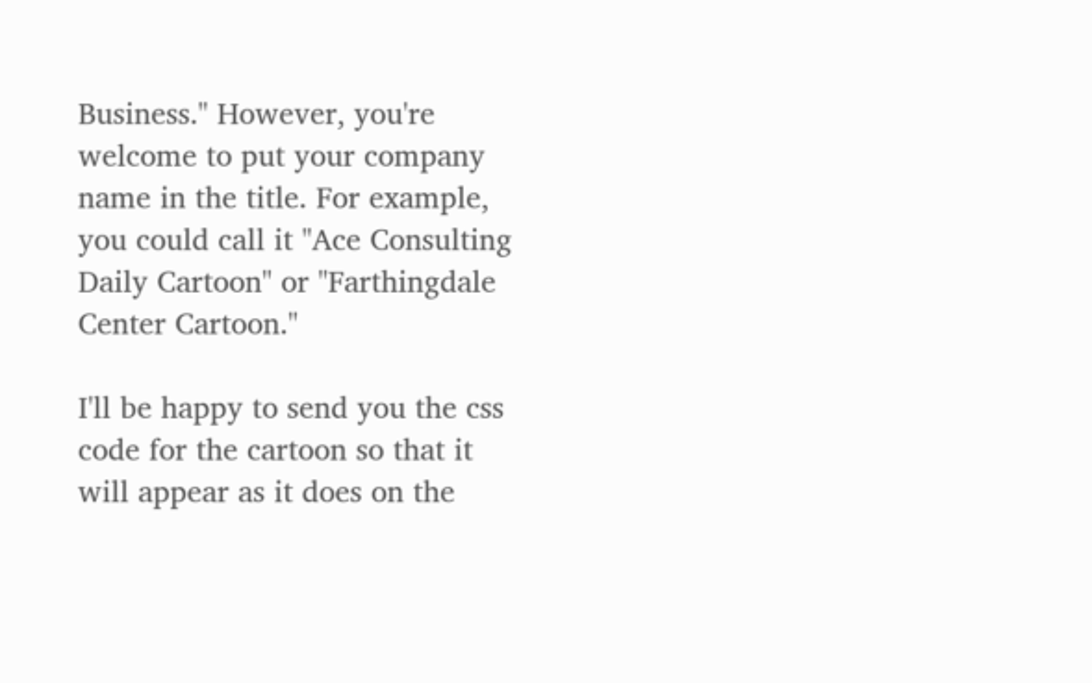Business." However, you're welcome to put your company name in the title. For example, you could call it "Ace Consulting Daily Cartoon" or "Farthingdale Center Cartoon."

I'll be happy to send you the css code for the cartoon so that it will appear as it does on the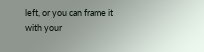left, or you can frame it with your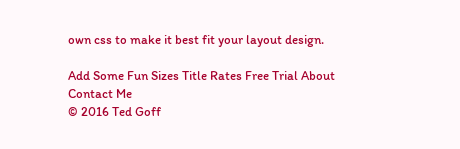own css to make it best fit your layout design.

Add Some Fun Sizes Title Rates Free Trial About Contact Me
© 2016 Ted Goff